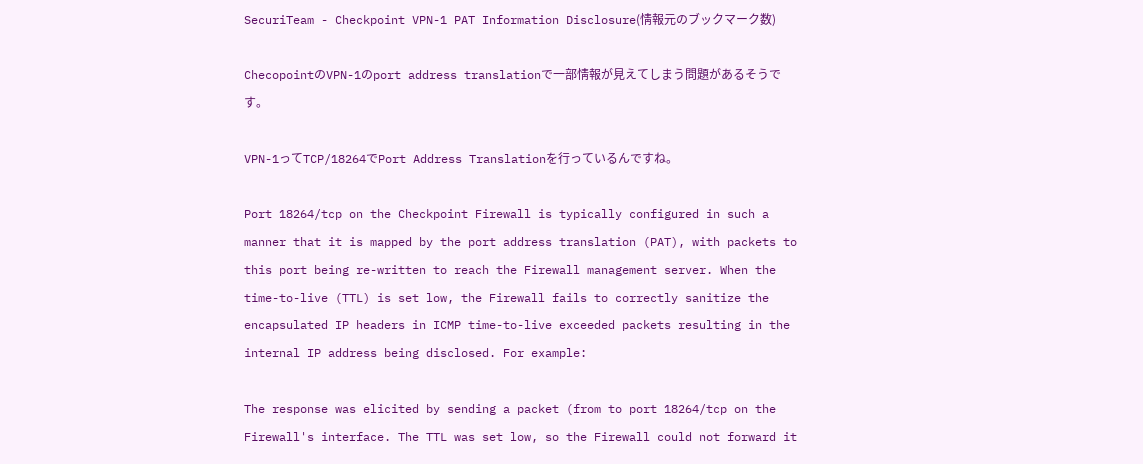SecuriTeam - Checkpoint VPN-1 PAT Information Disclosure(情報元のブックマーク数)

ChecopointのVPN-1のport address translationで一部情報が見えてしまう問題があるそうです。

VPN-1ってTCP/18264でPort Address Translationを行っているんですね。

Port 18264/tcp on the Checkpoint Firewall is typically configured in such a manner that it is mapped by the port address translation (PAT), with packets to this port being re-written to reach the Firewall management server. When the time-to-live (TTL) is set low, the Firewall fails to correctly sanitize the encapsulated IP headers in ICMP time-to-live exceeded packets resulting in the internal IP address being disclosed. For example:

The response was elicited by sending a packet (from to port 18264/tcp on the Firewall's interface. The TTL was set low, so the Firewall could not forward it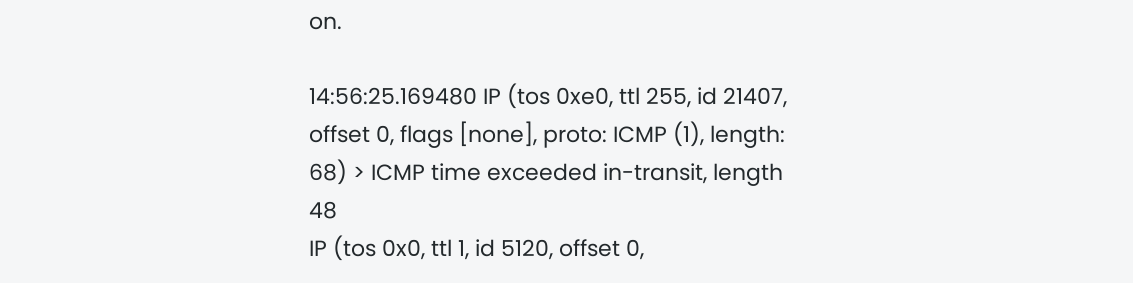on.

14:56:25.169480 IP (tos 0xe0, ttl 255, id 21407, offset 0, flags [none], proto: ICMP (1), length: 68) > ICMP time exceeded in-transit, length 48
IP (tos 0x0, ttl 1, id 5120, offset 0,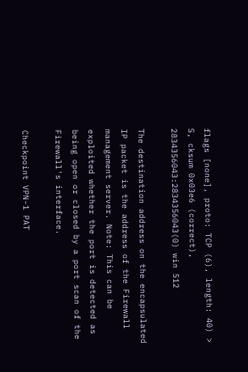flags [none], proto: TCP (6), length: 40) > S, cksum 0x03e6 (correct), 2834356043:2834356043(0) win 512

The destination address on the encapsulated IP packet is the address of the Firewall management server. Note: This can be exploited whether the port is detected as being open or closed by a port scan of the Firewall's interface.

Checkpoint VPN-1 PAT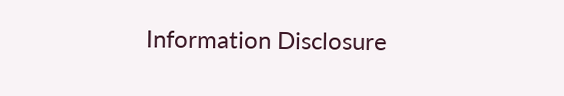Information Disclosure